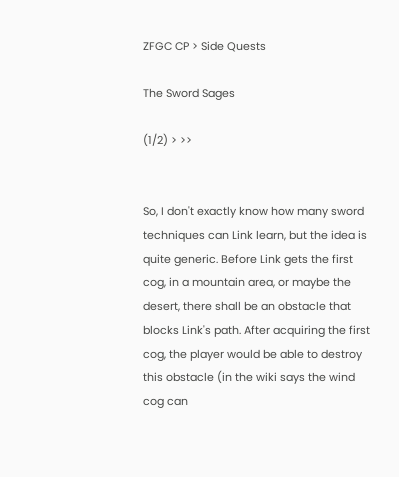ZFGC CP > Side Quests

The Sword Sages

(1/2) > >>


So, I don't exactly know how many sword techniques can Link learn, but the idea is quite generic. Before Link gets the first cog, in a mountain area, or maybe the desert, there shall be an obstacle that blocks Link's path. After acquiring the first cog, the player would be able to destroy this obstacle (in the wiki says the wind cog can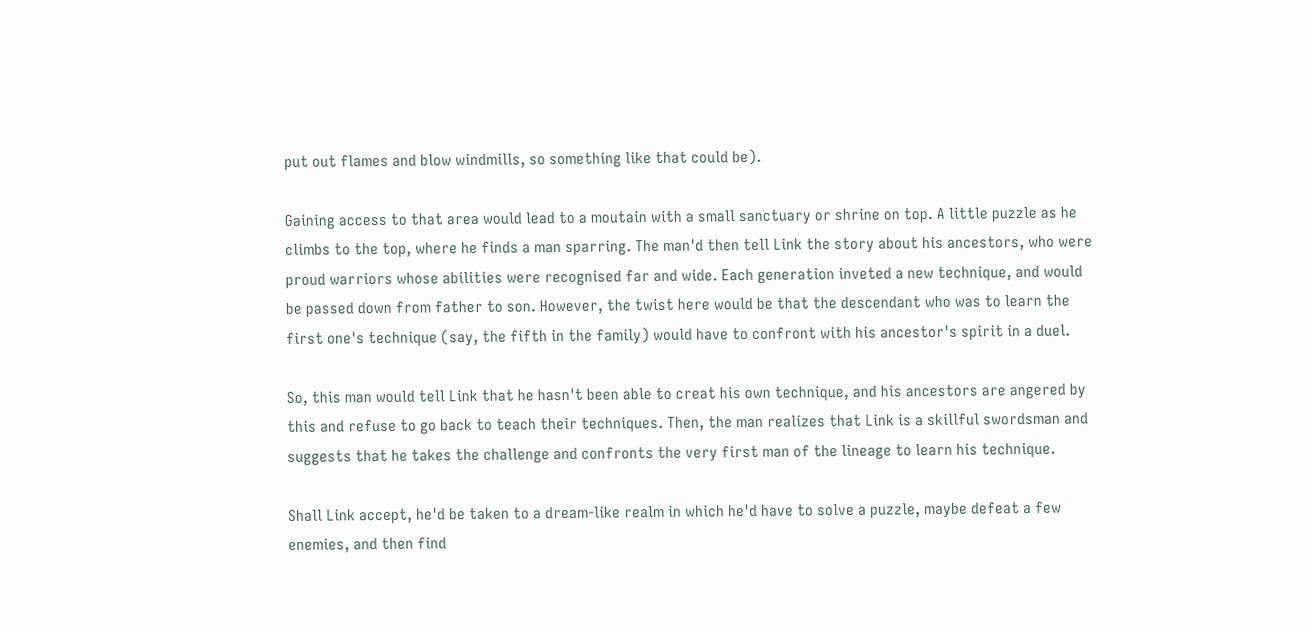put out flames and blow windmills, so something like that could be).

Gaining access to that area would lead to a moutain with a small sanctuary or shrine on top. A little puzzle as he climbs to the top, where he finds a man sparring. The man'd then tell Link the story about his ancestors, who were proud warriors whose abilities were recognised far and wide. Each generation inveted a new technique, and would be passed down from father to son. However, the twist here would be that the descendant who was to learn the first one's technique (say, the fifth in the family) would have to confront with his ancestor's spirit in a duel.

So, this man would tell Link that he hasn't been able to creat his own technique, and his ancestors are angered by this and refuse to go back to teach their techniques. Then, the man realizes that Link is a skillful swordsman and suggests that he takes the challenge and confronts the very first man of the lineage to learn his technique.

Shall Link accept, he'd be taken to a dream-like realm in which he'd have to solve a puzzle, maybe defeat a few enemies, and then find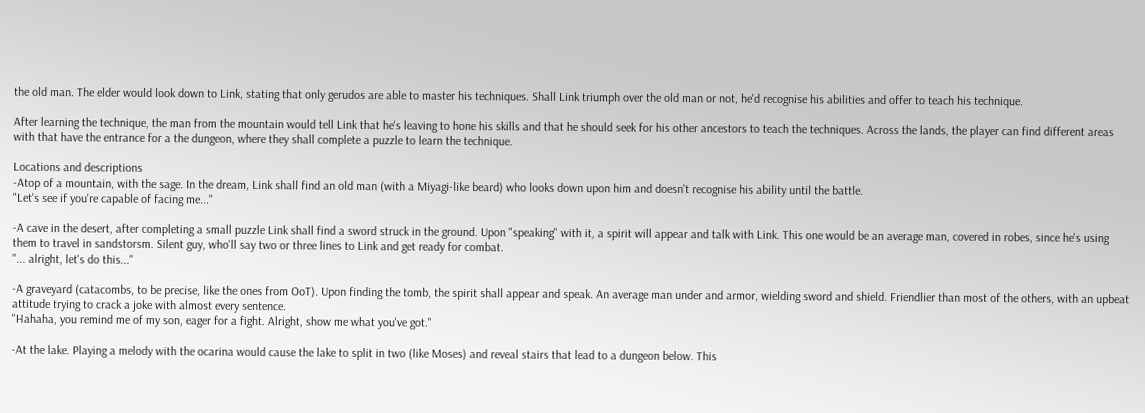the old man. The elder would look down to Link, stating that only gerudos are able to master his techniques. Shall Link triumph over the old man or not, he'd recognise his abilities and offer to teach his technique.

After learning the technique, the man from the mountain would tell Link that he's leaving to hone his skills and that he should seek for his other ancestors to teach the techniques. Across the lands, the player can find different areas with that have the entrance for a the dungeon, where they shall complete a puzzle to learn the technique.

Locations and descriptions
-Atop of a mountain, with the sage. In the dream, Link shall find an old man (with a Miyagi-like beard) who looks down upon him and doesn't recognise his ability until the battle.
"Let's see if you're capable of facing me..."

-A cave in the desert, after completing a small puzzle Link shall find a sword struck in the ground. Upon "speaking" with it, a spirit will appear and talk with Link. This one would be an average man, covered in robes, since he's using them to travel in sandstorsm. Silent guy, who'll say two or three lines to Link and get ready for combat.
"... alright, let's do this..."

-A graveyard (catacombs, to be precise, like the ones from OoT). Upon finding the tomb, the spirit shall appear and speak. An average man under and armor, wielding sword and shield. Friendlier than most of the others, with an upbeat attitude trying to crack a joke with almost every sentence.
"Hahaha, you remind me of my son, eager for a fight. Alright, show me what you've got."

-At the lake. Playing a melody with the ocarina would cause the lake to split in two (like Moses) and reveal stairs that lead to a dungeon below. This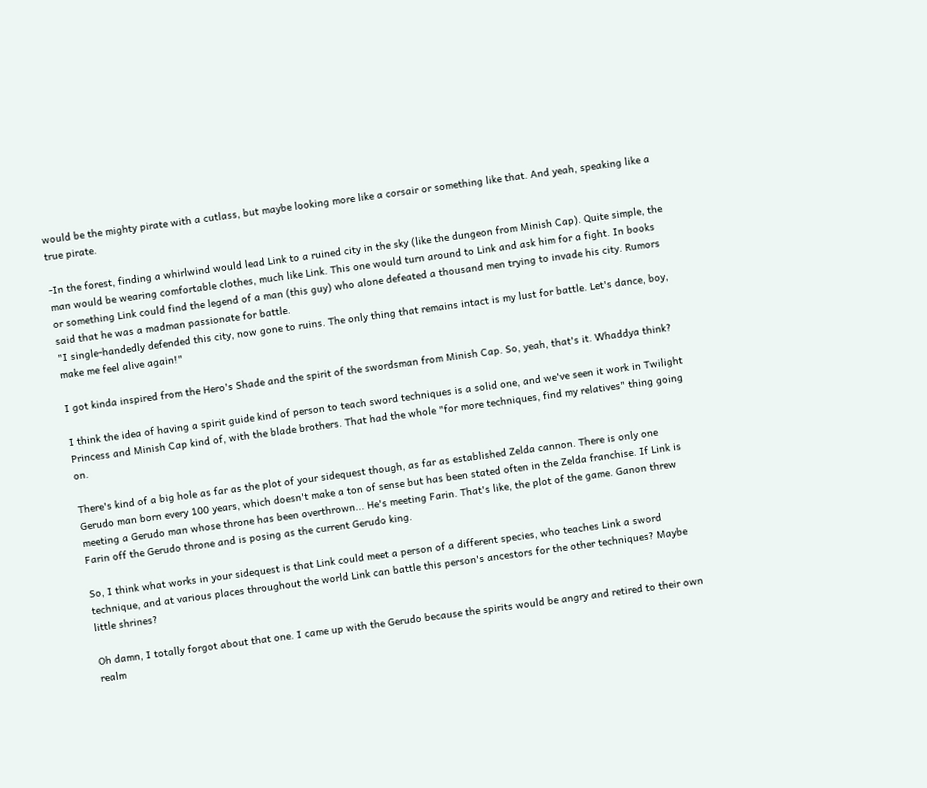would be the mighty pirate with a cutlass, but maybe looking more like a corsair or something like that. And yeah, speaking like a true pirate.

-In the forest, finding a whirlwind would lead Link to a ruined city in the sky (like the dungeon from Minish Cap). Quite simple, the man would be wearing comfortable clothes, much like Link. This one would turn around to Link and ask him for a fight. In books or something Link could find the legend of a man (this guy) who alone defeated a thousand men trying to invade his city. Rumors said that he was a madman passionate for battle.
"I single-handedly defended this city, now gone to ruins. The only thing that remains intact is my lust for battle. Let's dance, boy, make me feel alive again!"

I got kinda inspired from the Hero's Shade and the spirit of the swordsman from Minish Cap. So, yeah, that's it. Whaddya think?

I think the idea of having a spirit guide kind of person to teach sword techniques is a solid one, and we've seen it work in Twilight Princess and Minish Cap kind of, with the blade brothers. That had the whole "for more techniques, find my relatives" thing going on.

There's kind of a big hole as far as the plot of your sidequest though, as far as established Zelda cannon. There is only one Gerudo man born every 100 years, which doesn't make a ton of sense but has been stated often in the Zelda franchise. If Link is meeting a Gerudo man whose throne has been overthrown... He's meeting Farin. That's like, the plot of the game. Ganon threw Farin off the Gerudo throne and is posing as the current Gerudo king.

So, I think what works in your sidequest is that Link could meet a person of a different species, who teaches Link a sword technique, and at various places throughout the world Link can battle this person's ancestors for the other techniques? Maybe little shrines?

Oh damn, I totally forgot about that one. I came up with the Gerudo because the spirits would be angry and retired to their own realm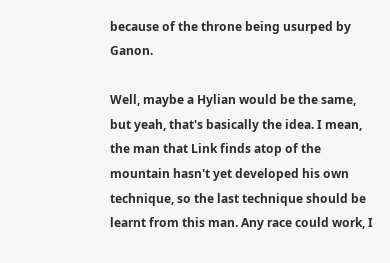because of the throne being usurped by Ganon.

Well, maybe a Hylian would be the same, but yeah, that's basically the idea. I mean, the man that Link finds atop of the mountain hasn't yet developed his own technique, so the last technique should be learnt from this man. Any race could work, I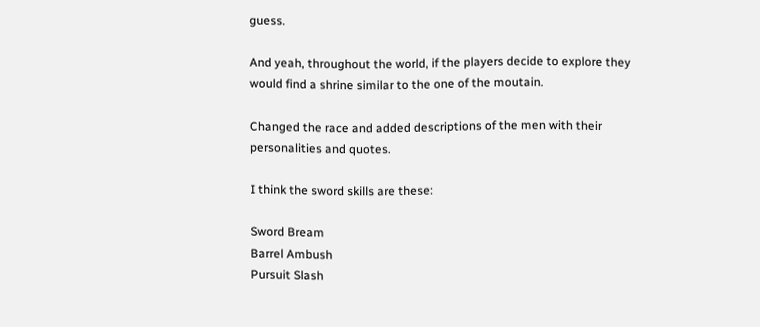guess.

And yeah, throughout the world, if the players decide to explore they would find a shrine similar to the one of the moutain.

Changed the race and added descriptions of the men with their personalities and quotes.

I think the sword skills are these:

Sword Bream
Barrel Ambush
Pursuit Slash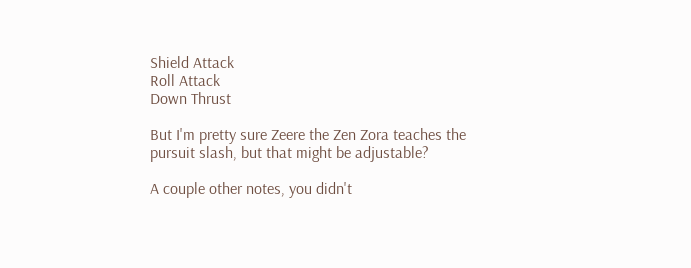Shield Attack
Roll Attack
Down Thrust

But I'm pretty sure Zeere the Zen Zora teaches the pursuit slash, but that might be adjustable?

A couple other notes, you didn't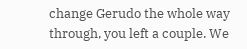change Gerudo the whole way through, you left a couple. We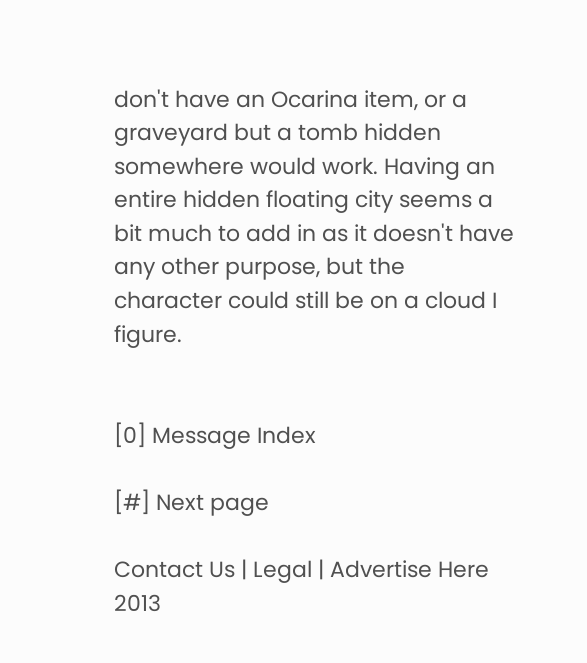don't have an Ocarina item, or a graveyard but a tomb hidden somewhere would work. Having an entire hidden floating city seems a bit much to add in as it doesn't have any other purpose, but the character could still be on a cloud I figure.


[0] Message Index

[#] Next page

Contact Us | Legal | Advertise Here
2013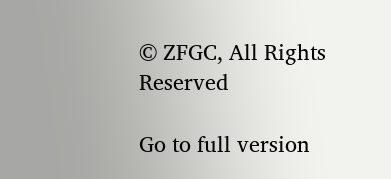© ZFGC, All Rights Reserved

Go to full version